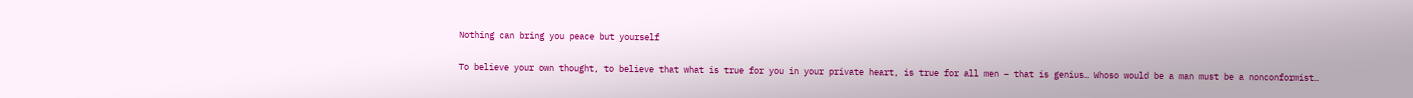Nothing can bring you peace but yourself

To believe your own thought, to believe that what is true for you in your private heart, is true for all men – that is genius… Whoso would be a man must be a nonconformist…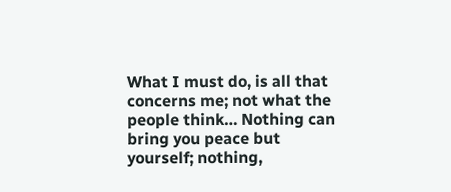What I must do, is all that concerns me; not what the people think… Nothing can bring you peace but yourself; nothing,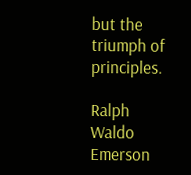but the triumph of principles.

Ralph Waldo Emerson